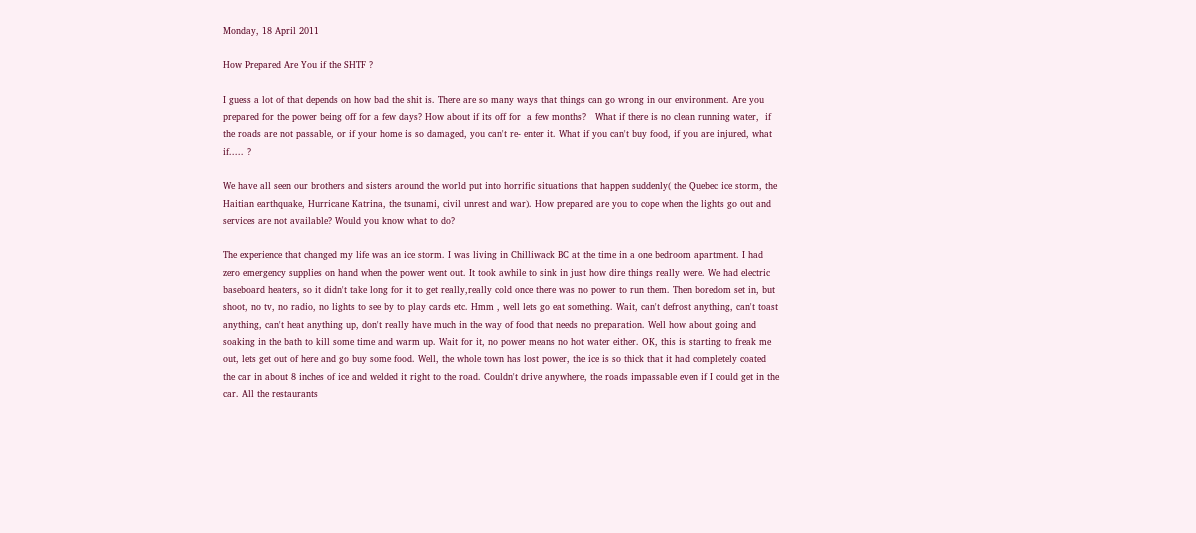Monday, 18 April 2011

How Prepared Are You if the SHTF ?

I guess a lot of that depends on how bad the shit is. There are so many ways that things can go wrong in our environment. Are you prepared for the power being off for a few days? How about if its off for  a few months?   What if there is no clean running water,  if the roads are not passable, or if your home is so damaged, you can't re- enter it. What if you can't buy food, if you are injured, what if..... ?

We have all seen our brothers and sisters around the world put into horrific situations that happen suddenly( the Quebec ice storm, the Haitian earthquake, Hurricane Katrina, the tsunami, civil unrest and war). How prepared are you to cope when the lights go out and services are not available? Would you know what to do?

The experience that changed my life was an ice storm. I was living in Chilliwack BC at the time in a one bedroom apartment. I had zero emergency supplies on hand when the power went out. It took awhile to sink in just how dire things really were. We had electric baseboard heaters, so it didn't take long for it to get really,really cold once there was no power to run them. Then boredom set in, but shoot, no tv, no radio, no lights to see by to play cards etc. Hmm , well lets go eat something. Wait, can't defrost anything, can't toast anything, can't heat anything up, don't really have much in the way of food that needs no preparation. Well how about going and soaking in the bath to kill some time and warm up. Wait for it, no power means no hot water either. OK, this is starting to freak me out, lets get out of here and go buy some food. Well, the whole town has lost power, the ice is so thick that it had completely coated the car in about 8 inches of ice and welded it right to the road. Couldn't drive anywhere, the roads impassable even if I could get in the car. All the restaurants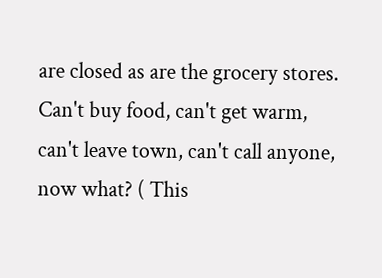are closed as are the grocery stores. Can't buy food, can't get warm, can't leave town, can't call anyone, now what? ( This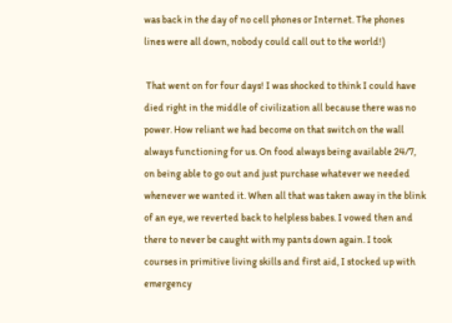was back in the day of no cell phones or Internet. The phones lines were all down, nobody could call out to the world!)

 That went on for four days! I was shocked to think I could have died right in the middle of civilization all because there was no power. How reliant we had become on that switch on the wall always functioning for us. On food always being available 24/7, on being able to go out and just purchase whatever we needed whenever we wanted it. When all that was taken away in the blink of an eye, we reverted back to helpless babes. I vowed then and there to never be caught with my pants down again. I took courses in primitive living skills and first aid, I stocked up with emergency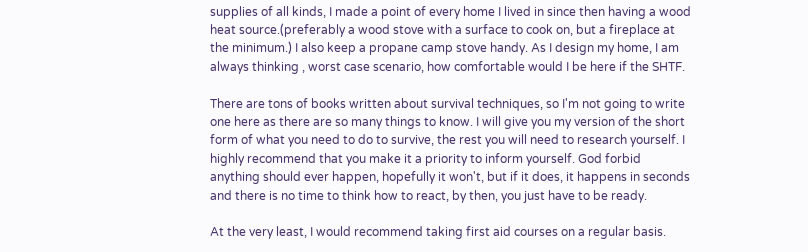supplies of all kinds, I made a point of every home I lived in since then having a wood heat source.(preferably a wood stove with a surface to cook on, but a fireplace at the minimum.) I also keep a propane camp stove handy. As I design my home, I am always thinking , worst case scenario, how comfortable would I be here if the SHTF.

There are tons of books written about survival techniques, so I'm not going to write one here as there are so many things to know. I will give you my version of the short form of what you need to do to survive, the rest you will need to research yourself. I highly recommend that you make it a priority to inform yourself. God forbid anything should ever happen, hopefully it won't, but if it does, it happens in seconds and there is no time to think how to react, by then, you just have to be ready.

At the very least, I would recommend taking first aid courses on a regular basis.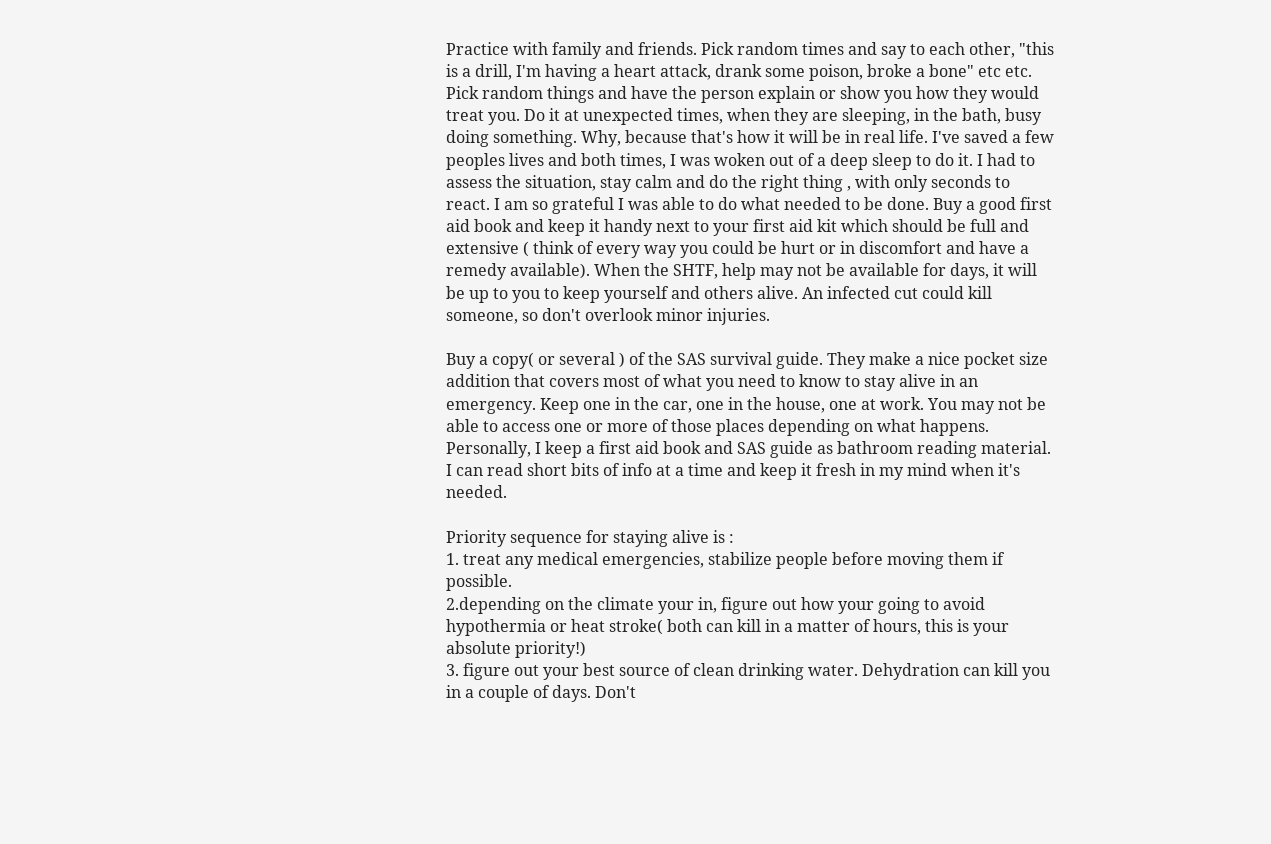Practice with family and friends. Pick random times and say to each other, "this is a drill, I'm having a heart attack, drank some poison, broke a bone" etc etc. Pick random things and have the person explain or show you how they would treat you. Do it at unexpected times, when they are sleeping, in the bath, busy doing something. Why, because that's how it will be in real life. I've saved a few peoples lives and both times, I was woken out of a deep sleep to do it. I had to assess the situation, stay calm and do the right thing , with only seconds to react. I am so grateful I was able to do what needed to be done. Buy a good first aid book and keep it handy next to your first aid kit which should be full and extensive ( think of every way you could be hurt or in discomfort and have a remedy available). When the SHTF, help may not be available for days, it will be up to you to keep yourself and others alive. An infected cut could kill someone, so don't overlook minor injuries.

Buy a copy( or several ) of the SAS survival guide. They make a nice pocket size addition that covers most of what you need to know to stay alive in an emergency. Keep one in the car, one in the house, one at work. You may not be able to access one or more of those places depending on what happens. Personally, I keep a first aid book and SAS guide as bathroom reading material. I can read short bits of info at a time and keep it fresh in my mind when it's needed.

Priority sequence for staying alive is :
1. treat any medical emergencies, stabilize people before moving them if possible.
2.depending on the climate your in, figure out how your going to avoid hypothermia or heat stroke( both can kill in a matter of hours, this is your absolute priority!)
3. figure out your best source of clean drinking water. Dehydration can kill you in a couple of days. Don't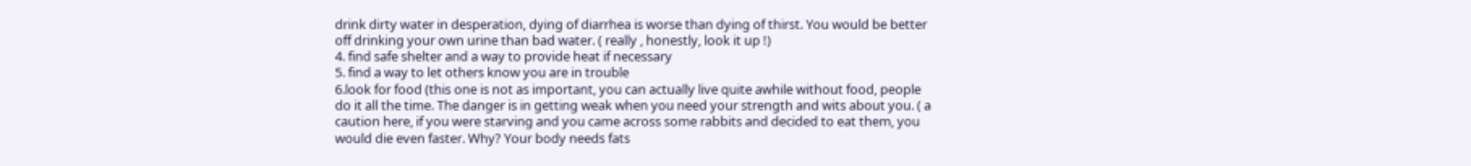drink dirty water in desperation, dying of diarrhea is worse than dying of thirst. You would be better off drinking your own urine than bad water. ( really , honestly, look it up !)
4. find safe shelter and a way to provide heat if necessary
5. find a way to let others know you are in trouble
6.look for food (this one is not as important, you can actually live quite awhile without food, people do it all the time. The danger is in getting weak when you need your strength and wits about you. ( a caution here, if you were starving and you came across some rabbits and decided to eat them, you would die even faster. Why? Your body needs fats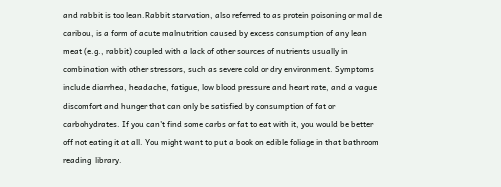and rabbit is too lean.Rabbit starvation, also referred to as protein poisoning or mal de caribou, is a form of acute malnutrition caused by excess consumption of any lean meat (e.g., rabbit) coupled with a lack of other sources of nutrients usually in combination with other stressors, such as severe cold or dry environment. Symptoms include diarrhea, headache, fatigue, low blood pressure and heart rate, and a vague discomfort and hunger that can only be satisfied by consumption of fat or carbohydrates. If you can't find some carbs or fat to eat with it, you would be better off not eating it at all. You might want to put a book on edible foliage in that bathroom reading  library.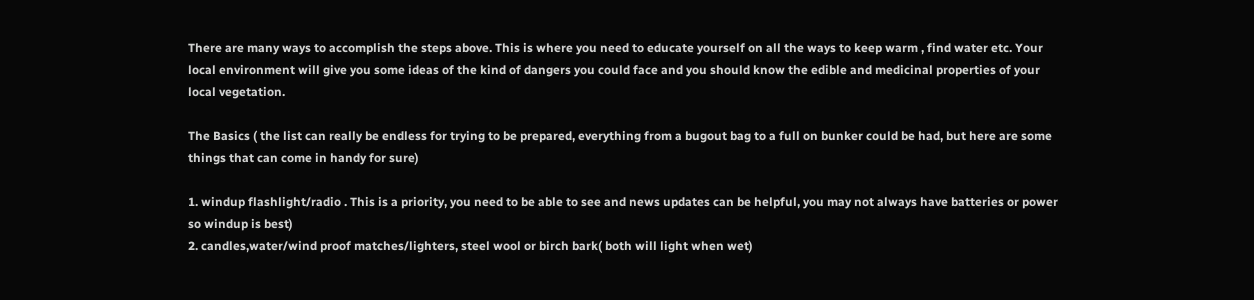There are many ways to accomplish the steps above. This is where you need to educate yourself on all the ways to keep warm , find water etc. Your local environment will give you some ideas of the kind of dangers you could face and you should know the edible and medicinal properties of your local vegetation.

The Basics ( the list can really be endless for trying to be prepared, everything from a bugout bag to a full on bunker could be had, but here are some things that can come in handy for sure)

1. windup flashlight/radio . This is a priority, you need to be able to see and news updates can be helpful, you may not always have batteries or power so windup is best)
2. candles,water/wind proof matches/lighters, steel wool or birch bark( both will light when wet)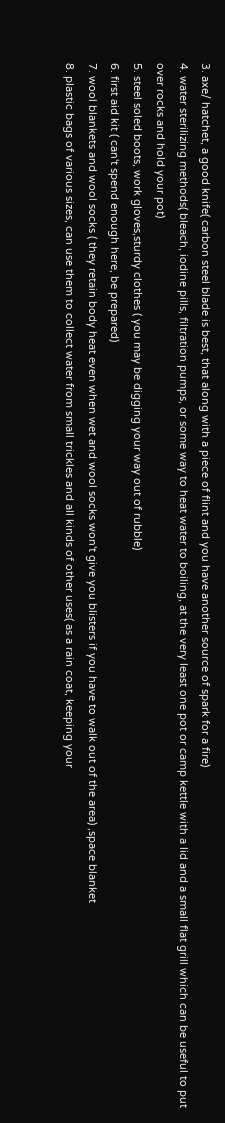3. axe/ hatchet, a good knife( carbon steel blade is best, that along with a piece of flint and you have another source of spark for a fire)
4. water sterilizing methods( bleach, iodine pills, filtration pumps, or some way to heat water to boiling, at the very least one pot or camp kettle with a lid and a small flat grill which can be useful to put over rocks and hold your pot)
5. steel soled boots, work gloves,sturdy clothes ( you may be digging your way out of rubble)
6. first aid kit ( can't spend enough here, be prepared)
7. wool blankets and wool socks ( they retain body heat even when wet and wool socks won't give you blisters if you have to walk out of the area) ,space blanket
8. plastic bags of various sizes, can use them to collect water from small trickles and all kinds of other uses( as a rain coat, keeping your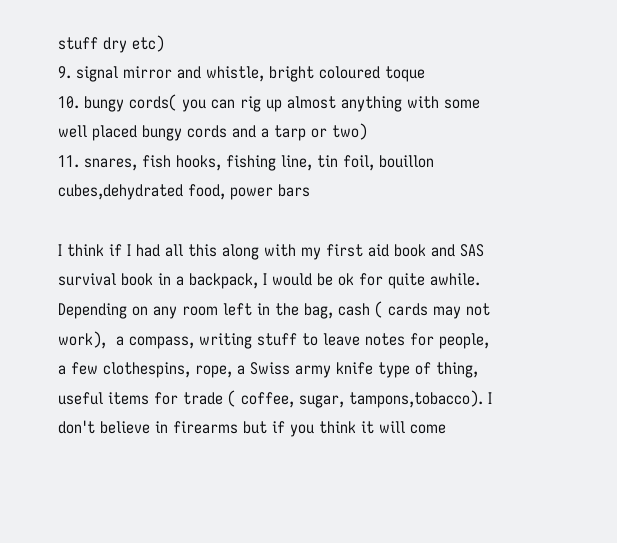stuff dry etc)
9. signal mirror and whistle, bright coloured toque
10. bungy cords( you can rig up almost anything with some well placed bungy cords and a tarp or two)
11. snares, fish hooks, fishing line, tin foil, bouillon cubes,dehydrated food, power bars

I think if I had all this along with my first aid book and SAS survival book in a backpack, I would be ok for quite awhile.  Depending on any room left in the bag, cash ( cards may not work),  a compass, writing stuff to leave notes for people,  a few clothespins, rope, a Swiss army knife type of thing, useful items for trade ( coffee, sugar, tampons,tobacco). I don't believe in firearms but if you think it will come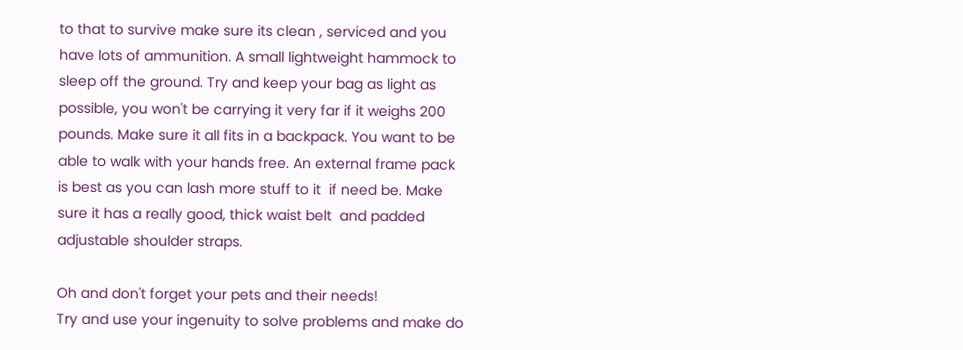to that to survive make sure its clean , serviced and you have lots of ammunition. A small lightweight hammock to sleep off the ground. Try and keep your bag as light as possible, you won't be carrying it very far if it weighs 200 pounds. Make sure it all fits in a backpack. You want to be able to walk with your hands free. An external frame pack is best as you can lash more stuff to it  if need be. Make sure it has a really good, thick waist belt  and padded   adjustable shoulder straps.

Oh and don't forget your pets and their needs!
Try and use your ingenuity to solve problems and make do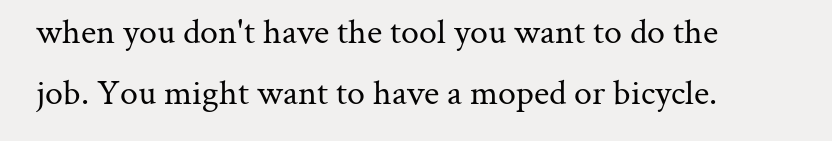when you don't have the tool you want to do the job. You might want to have a moped or bicycle.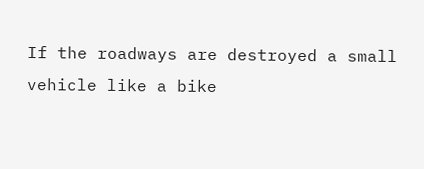If the roadways are destroyed a small vehicle like a bike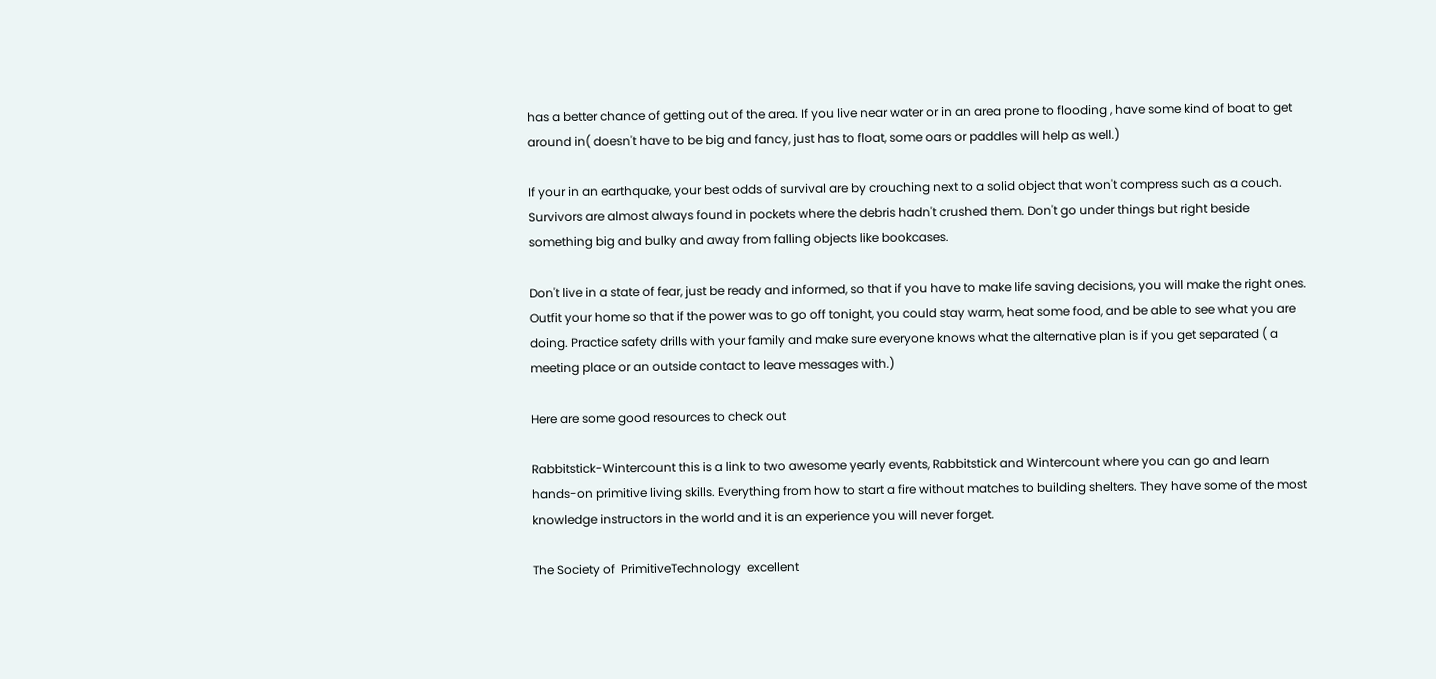has a better chance of getting out of the area. If you live near water or in an area prone to flooding , have some kind of boat to get around in( doesn't have to be big and fancy, just has to float, some oars or paddles will help as well.)

If your in an earthquake, your best odds of survival are by crouching next to a solid object that won't compress such as a couch. Survivors are almost always found in pockets where the debris hadn't crushed them. Don't go under things but right beside something big and bulky and away from falling objects like bookcases.

Don't live in a state of fear, just be ready and informed, so that if you have to make life saving decisions, you will make the right ones. Outfit your home so that if the power was to go off tonight, you could stay warm, heat some food, and be able to see what you are doing. Practice safety drills with your family and make sure everyone knows what the alternative plan is if you get separated ( a meeting place or an outside contact to leave messages with.)

Here are some good resources to check out

Rabbitstick-Wintercount this is a link to two awesome yearly events, Rabbitstick and Wintercount where you can go and learn hands-on primitive living skills. Everything from how to start a fire without matches to building shelters. They have some of the most knowledge instructors in the world and it is an experience you will never forget.

The Society of  PrimitiveTechnology  excellent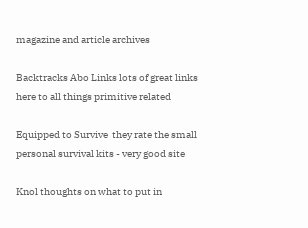magazine and article archives

Backtracks Abo Links lots of great links here to all things primitive related

Equipped to Survive  they rate the small personal survival kits - very good site

Knol thoughts on what to put in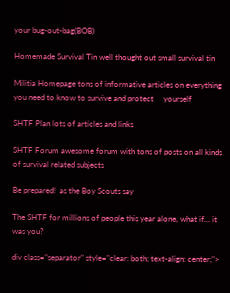your bug-out-bag(BOB)

Homemade Survival Tin well thought out small survival tin

Militia Homepage tons of informative articles on everything you need to know to survive and protect     yourself

SHTF Plan lots of articles and links

SHTF Forum awesome forum with tons of posts on all kinds of survival related subjects

Be prepared!  as the Boy Scouts say

The SHTF for millions of people this year alone, what if... it was you?

div class="separator" style="clear: both; text-align: center;">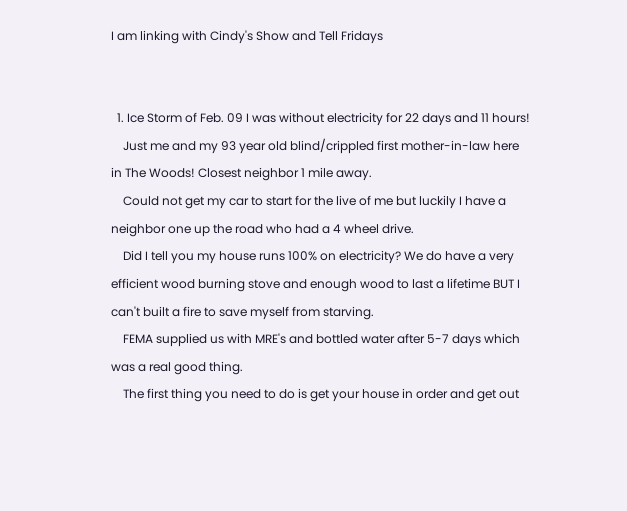I am linking with Cindy's Show and Tell Fridays


  1. Ice Storm of Feb. 09 I was without electricity for 22 days and 11 hours!
    Just me and my 93 year old blind/crippled first mother-in-law here in The Woods! Closest neighbor 1 mile away.
    Could not get my car to start for the live of me but luckily I have a neighbor one up the road who had a 4 wheel drive.
    Did I tell you my house runs 100% on electricity? We do have a very efficient wood burning stove and enough wood to last a lifetime BUT I can't built a fire to save myself from starving.
    FEMA supplied us with MRE's and bottled water after 5-7 days which was a real good thing.
    The first thing you need to do is get your house in order and get out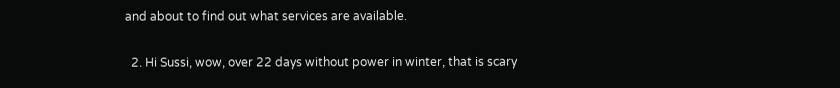and about to find out what services are available.

  2. Hi Sussi, wow, over 22 days without power in winter, that is scary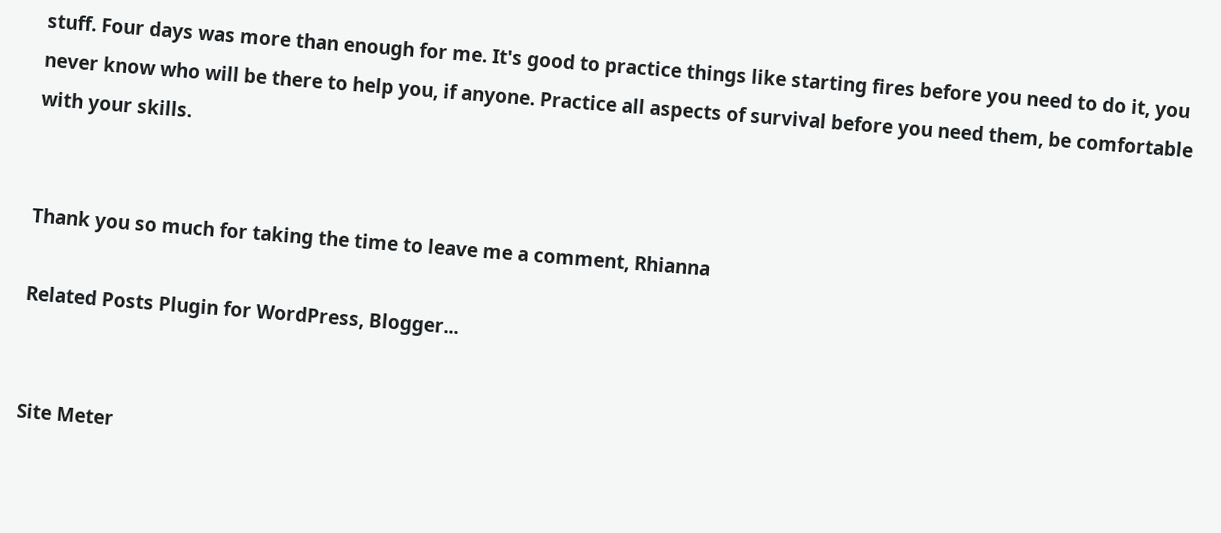stuff. Four days was more than enough for me. It's good to practice things like starting fires before you need to do it, you never know who will be there to help you, if anyone. Practice all aspects of survival before you need them, be comfortable with your skills.


Thank you so much for taking the time to leave me a comment, Rhianna

Related Posts Plugin for WordPress, Blogger...


Site Meter